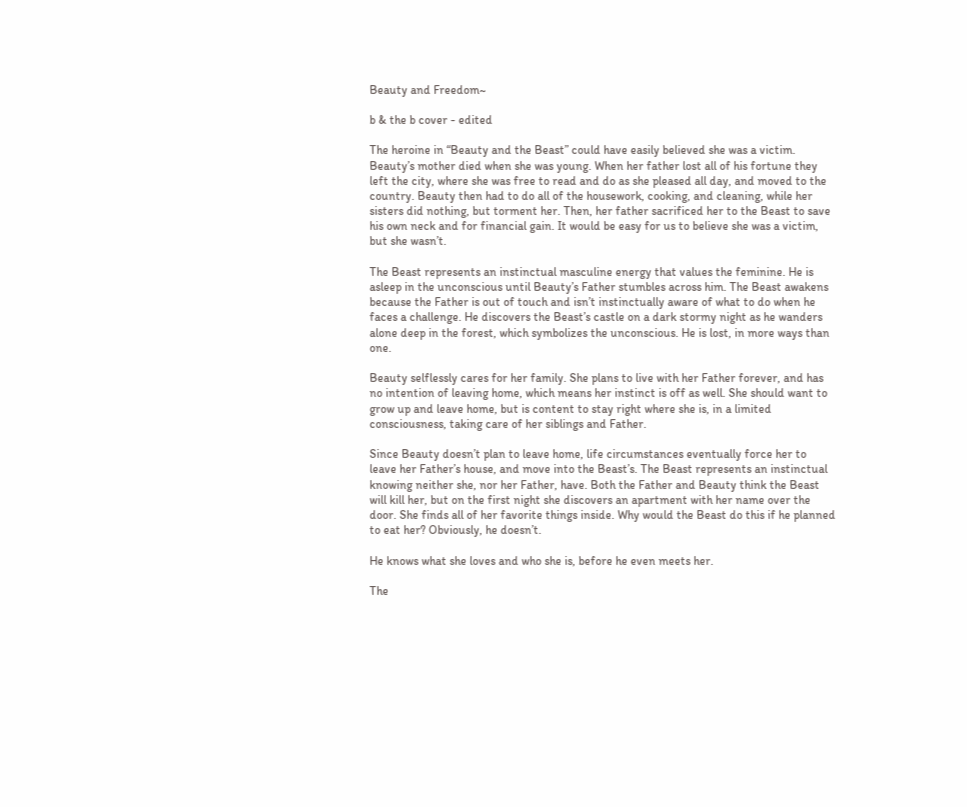Beauty and Freedom~

b & the b cover - edited

The heroine in “Beauty and the Beast” could have easily believed she was a victim. Beauty’s mother died when she was young. When her father lost all of his fortune they left the city, where she was free to read and do as she pleased all day, and moved to the country. Beauty then had to do all of the housework, cooking, and cleaning, while her sisters did nothing, but torment her. Then, her father sacrificed her to the Beast to save his own neck and for financial gain. It would be easy for us to believe she was a victim, but she wasn’t.

The Beast represents an instinctual masculine energy that values the feminine. He is asleep in the unconscious until Beauty’s Father stumbles across him. The Beast awakens because the Father is out of touch and isn’t instinctually aware of what to do when he faces a challenge. He discovers the Beast’s castle on a dark stormy night as he wanders alone deep in the forest, which symbolizes the unconscious. He is lost, in more ways than one.

Beauty selflessly cares for her family. She plans to live with her Father forever, and has no intention of leaving home, which means her instinct is off as well. She should want to grow up and leave home, but is content to stay right where she is, in a limited consciousness, taking care of her siblings and Father.

Since Beauty doesn’t plan to leave home, life circumstances eventually force her to leave her Father’s house, and move into the Beast’s. The Beast represents an instinctual knowing neither she, nor her Father, have. Both the Father and Beauty think the Beast will kill her, but on the first night she discovers an apartment with her name over the door. She finds all of her favorite things inside. Why would the Beast do this if he planned to eat her? Obviously, he doesn’t.

He knows what she loves and who she is, before he even meets her.

The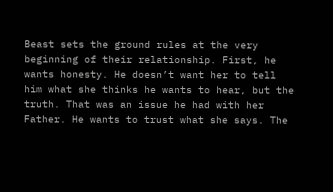Beast sets the ground rules at the very beginning of their relationship. First, he wants honesty. He doesn’t want her to tell him what she thinks he wants to hear, but the truth. That was an issue he had with her Father. He wants to trust what she says. The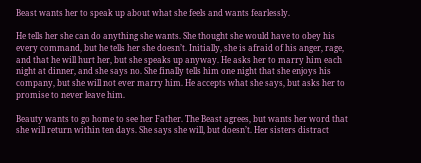Beast wants her to speak up about what she feels and wants fearlessly.

He tells her she can do anything she wants. She thought she would have to obey his every command, but he tells her she doesn’t. Initially, she is afraid of his anger, rage, and that he will hurt her, but she speaks up anyway. He asks her to marry him each night at dinner, and she says no. She finally tells him one night that she enjoys his company, but she will not ever marry him. He accepts what she says, but asks her to promise to never leave him.

Beauty wants to go home to see her Father. The Beast agrees, but wants her word that she will return within ten days. She says she will, but doesn’t. Her sisters distract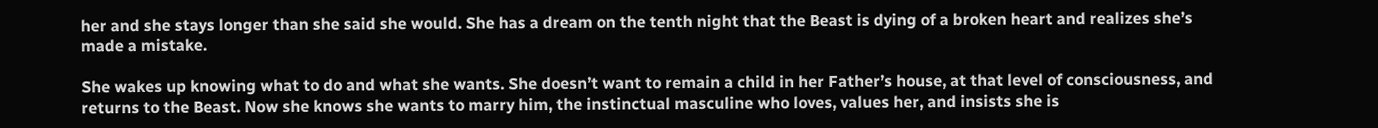her and she stays longer than she said she would. She has a dream on the tenth night that the Beast is dying of a broken heart and realizes she’s made a mistake.

She wakes up knowing what to do and what she wants. She doesn’t want to remain a child in her Father’s house, at that level of consciousness, and returns to the Beast. Now she knows she wants to marry him, the instinctual masculine who loves, values her, and insists she is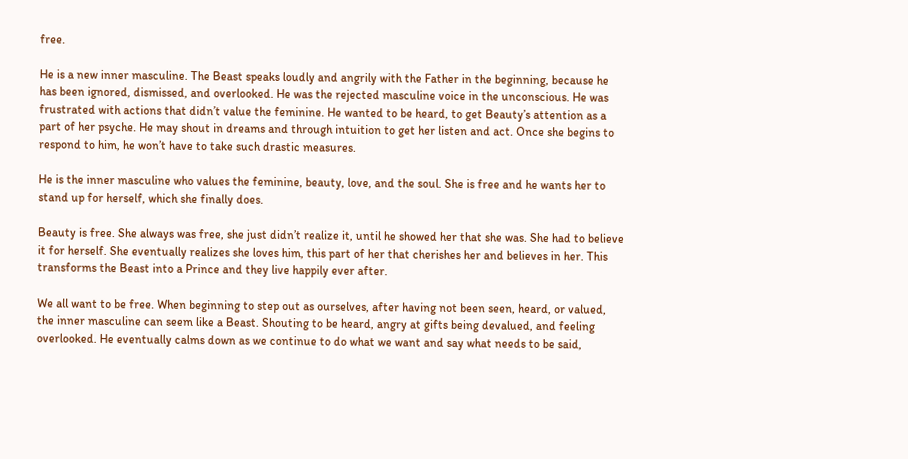free.

He is a new inner masculine. The Beast speaks loudly and angrily with the Father in the beginning, because he has been ignored, dismissed, and overlooked. He was the rejected masculine voice in the unconscious. He was frustrated with actions that didn’t value the feminine. He wanted to be heard, to get Beauty’s attention as a part of her psyche. He may shout in dreams and through intuition to get her listen and act. Once she begins to respond to him, he won’t have to take such drastic measures.

He is the inner masculine who values the feminine, beauty, love, and the soul. She is free and he wants her to stand up for herself, which she finally does.

Beauty is free. She always was free, she just didn’t realize it, until he showed her that she was. She had to believe it for herself. She eventually realizes she loves him, this part of her that cherishes her and believes in her. This transforms the Beast into a Prince and they live happily ever after.

We all want to be free. When beginning to step out as ourselves, after having not been seen, heard, or valued, the inner masculine can seem like a Beast. Shouting to be heard, angry at gifts being devalued, and feeling overlooked. He eventually calms down as we continue to do what we want and say what needs to be said,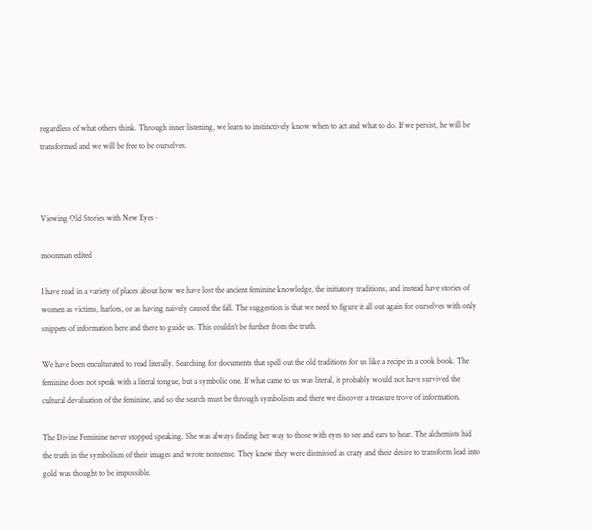regardless of what others think. Through inner listening, we learn to instinctively know when to act and what to do. If we persist, he will be transformed and we will be free to be ourselves.



Viewing Old Stories with New Eyes~

moonman edited

I have read in a variety of places about how we have lost the ancient feminine knowledge, the initiatory traditions, and instead have stories of women as victims, harlots, or as having naively caused the fall. The suggestion is that we need to figure it all out again for ourselves with only snippets of information here and there to guide us. This couldn’t be further from the truth.

We have been enculturated to read literally. Searching for documents that spell out the old traditions for us like a recipe in a cook book. The feminine does not speak with a literal tongue, but a symbolic one. If what came to us was literal, it probably would not have survived the cultural devaluation of the feminine, and so the search must be through symbolism and there we discover a treasure trove of information.

The Divine Feminine never stopped speaking. She was always finding her way to those with eyes to see and ears to hear. The alchemists hid the truth in the symbolism of their images and wrote nonsense. They knew they were dismissed as crazy and their desire to transform lead into gold was thought to be impossible.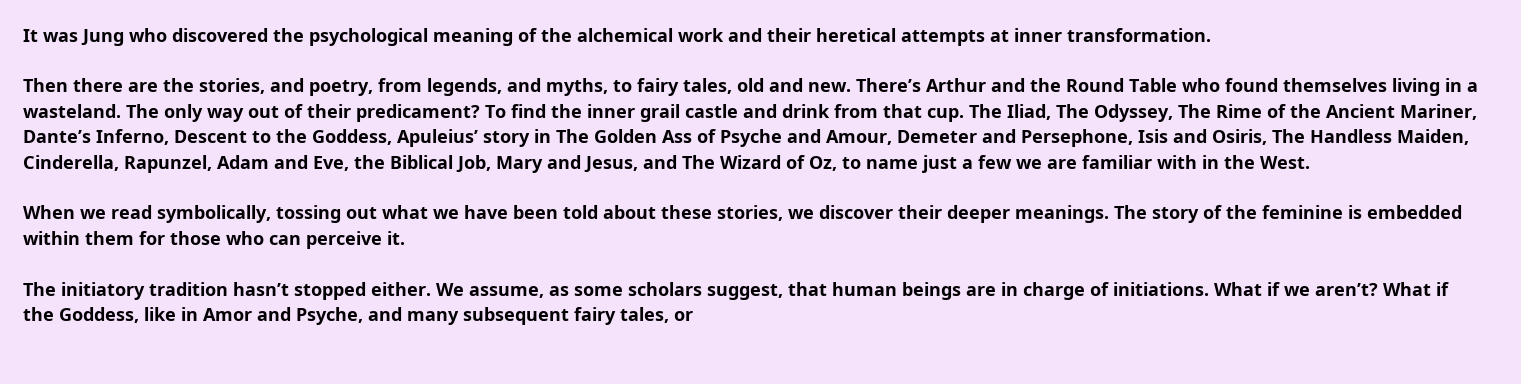It was Jung who discovered the psychological meaning of the alchemical work and their heretical attempts at inner transformation.

Then there are the stories, and poetry, from legends, and myths, to fairy tales, old and new. There’s Arthur and the Round Table who found themselves living in a wasteland. The only way out of their predicament? To find the inner grail castle and drink from that cup. The Iliad, The Odyssey, The Rime of the Ancient Mariner, Dante’s Inferno, Descent to the Goddess, Apuleius’ story in The Golden Ass of Psyche and Amour, Demeter and Persephone, Isis and Osiris, The Handless Maiden, Cinderella, Rapunzel, Adam and Eve, the Biblical Job, Mary and Jesus, and The Wizard of Oz, to name just a few we are familiar with in the West.

When we read symbolically, tossing out what we have been told about these stories, we discover their deeper meanings. The story of the feminine is embedded within them for those who can perceive it.

The initiatory tradition hasn’t stopped either. We assume, as some scholars suggest, that human beings are in charge of initiations. What if we aren’t? What if the Goddess, like in Amor and Psyche, and many subsequent fairy tales, or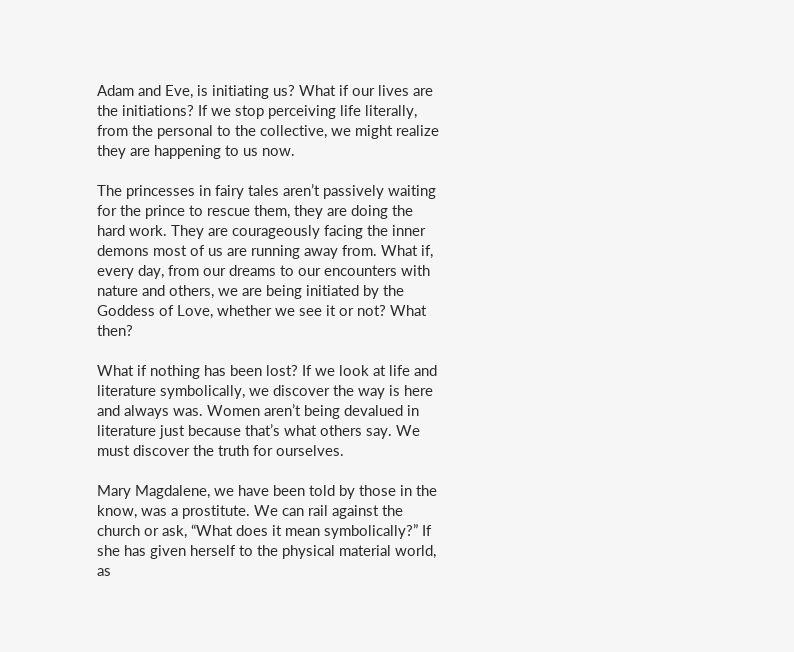Adam and Eve, is initiating us? What if our lives are the initiations? If we stop perceiving life literally, from the personal to the collective, we might realize they are happening to us now.

The princesses in fairy tales aren’t passively waiting for the prince to rescue them, they are doing the hard work. They are courageously facing the inner demons most of us are running away from. What if, every day, from our dreams to our encounters with nature and others, we are being initiated by the Goddess of Love, whether we see it or not? What then?

What if nothing has been lost? If we look at life and literature symbolically, we discover the way is here and always was. Women aren’t being devalued in literature just because that’s what others say. We must discover the truth for ourselves.

Mary Magdalene, we have been told by those in the know, was a prostitute. We can rail against the church or ask, “What does it mean symbolically?” If she has given herself to the physical material world, as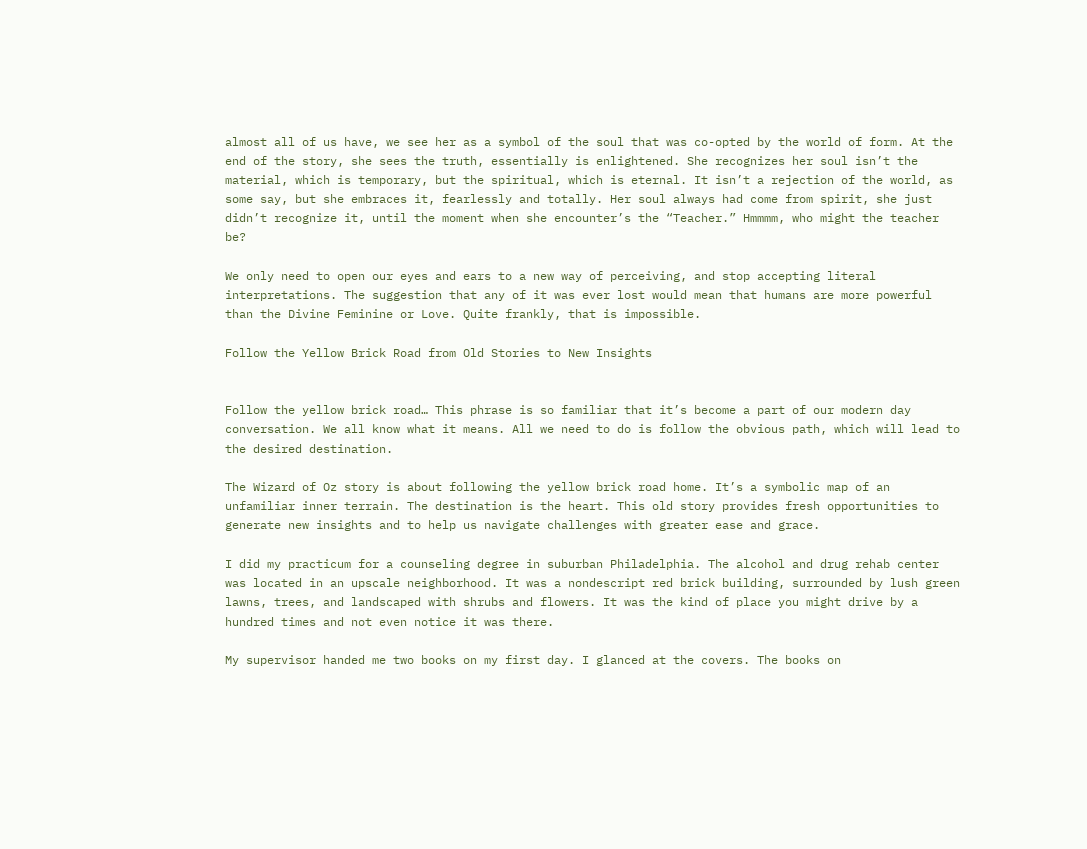almost all of us have, we see her as a symbol of the soul that was co-opted by the world of form. At the end of the story, she sees the truth, essentially is enlightened. She recognizes her soul isn’t the material, which is temporary, but the spiritual, which is eternal. It isn’t a rejection of the world, as some say, but she embraces it, fearlessly and totally. Her soul always had come from spirit, she just didn’t recognize it, until the moment when she encounter’s the “Teacher.” Hmmmm, who might the teacher be?

We only need to open our eyes and ears to a new way of perceiving, and stop accepting literal interpretations. The suggestion that any of it was ever lost would mean that humans are more powerful than the Divine Feminine or Love. Quite frankly, that is impossible.

Follow the Yellow Brick Road from Old Stories to New Insights


Follow the yellow brick road… This phrase is so familiar that it’s become a part of our modern day conversation. We all know what it means. All we need to do is follow the obvious path, which will lead to the desired destination.

The Wizard of Oz story is about following the yellow brick road home. It’s a symbolic map of an unfamiliar inner terrain. The destination is the heart. This old story provides fresh opportunities to generate new insights and to help us navigate challenges with greater ease and grace.

I did my practicum for a counseling degree in suburban Philadelphia. The alcohol and drug rehab center was located in an upscale neighborhood. It was a nondescript red brick building, surrounded by lush green lawns, trees, and landscaped with shrubs and flowers. It was the kind of place you might drive by a hundred times and not even notice it was there.

My supervisor handed me two books on my first day. I glanced at the covers. The books on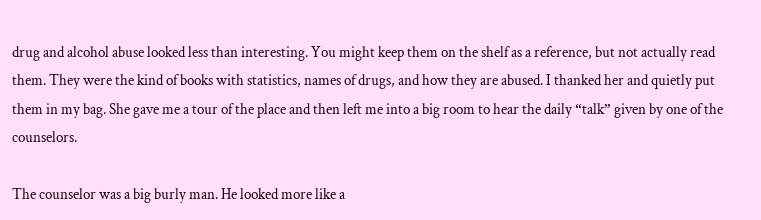drug and alcohol abuse looked less than interesting. You might keep them on the shelf as a reference, but not actually read them. They were the kind of books with statistics, names of drugs, and how they are abused. I thanked her and quietly put them in my bag. She gave me a tour of the place and then left me into a big room to hear the daily “talk” given by one of the counselors.

The counselor was a big burly man. He looked more like a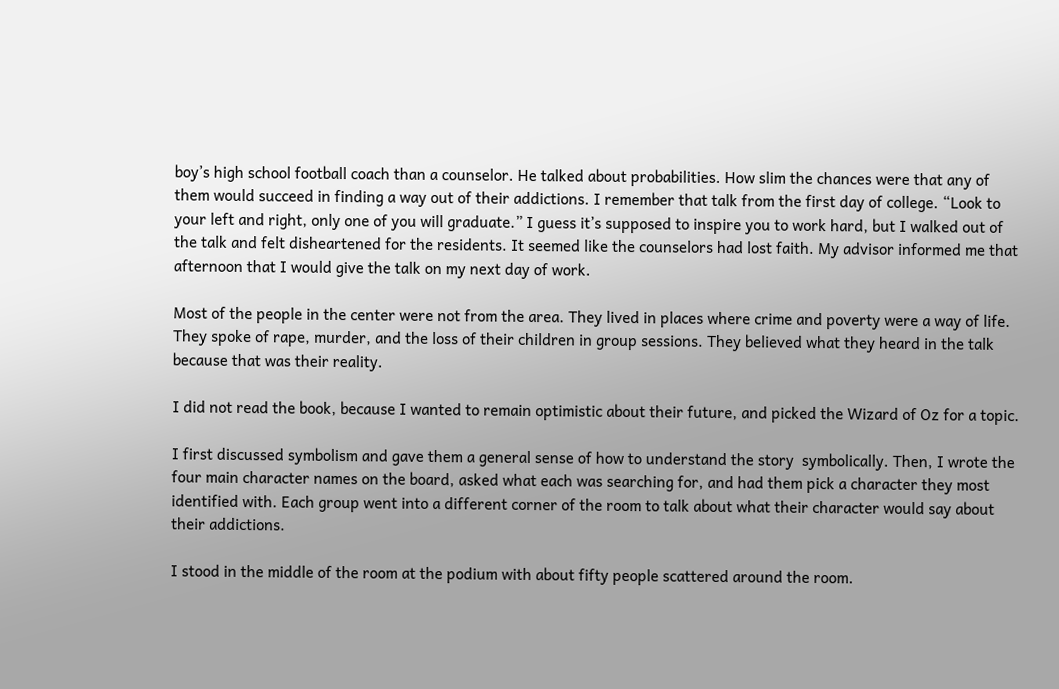boy’s high school football coach than a counselor. He talked about probabilities. How slim the chances were that any of them would succeed in finding a way out of their addictions. I remember that talk from the first day of college. “Look to your left and right, only one of you will graduate.” I guess it’s supposed to inspire you to work hard, but I walked out of the talk and felt disheartened for the residents. It seemed like the counselors had lost faith. My advisor informed me that afternoon that I would give the talk on my next day of work.

Most of the people in the center were not from the area. They lived in places where crime and poverty were a way of life. They spoke of rape, murder, and the loss of their children in group sessions. They believed what they heard in the talk because that was their reality.

I did not read the book, because I wanted to remain optimistic about their future, and picked the Wizard of Oz for a topic.

I first discussed symbolism and gave them a general sense of how to understand the story  symbolically. Then, I wrote the four main character names on the board, asked what each was searching for, and had them pick a character they most identified with. Each group went into a different corner of the room to talk about what their character would say about their addictions.

I stood in the middle of the room at the podium with about fifty people scattered around the room.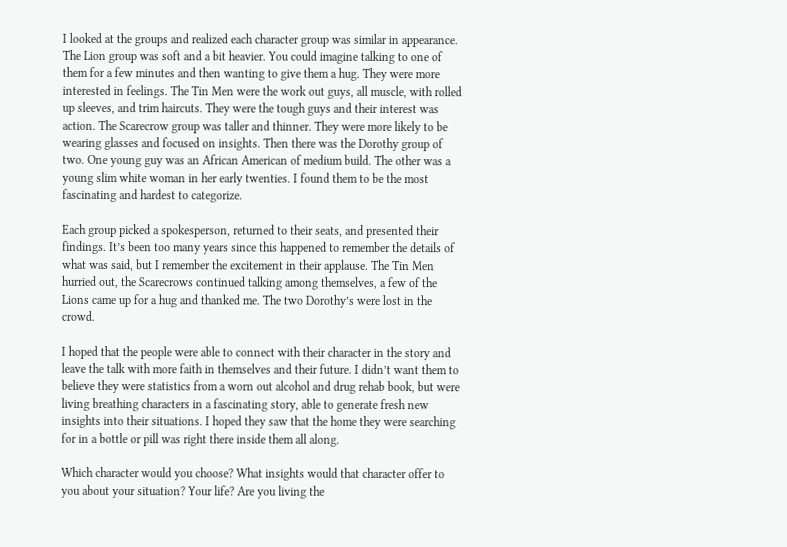I looked at the groups and realized each character group was similar in appearance. The Lion group was soft and a bit heavier. You could imagine talking to one of them for a few minutes and then wanting to give them a hug. They were more interested in feelings. The Tin Men were the work out guys, all muscle, with rolled up sleeves, and trim haircuts. They were the tough guys and their interest was action. The Scarecrow group was taller and thinner. They were more likely to be wearing glasses and focused on insights. Then there was the Dorothy group of two. One young guy was an African American of medium build. The other was a young slim white woman in her early twenties. I found them to be the most fascinating and hardest to categorize.

Each group picked a spokesperson, returned to their seats, and presented their findings. It’s been too many years since this happened to remember the details of what was said, but I remember the excitement in their applause. The Tin Men hurried out, the Scarecrows continued talking among themselves, a few of the Lions came up for a hug and thanked me. The two Dorothy’s were lost in the crowd.

I hoped that the people were able to connect with their character in the story and leave the talk with more faith in themselves and their future. I didn’t want them to believe they were statistics from a worn out alcohol and drug rehab book, but were living breathing characters in a fascinating story, able to generate fresh new insights into their situations. I hoped they saw that the home they were searching for in a bottle or pill was right there inside them all along.

Which character would you choose? What insights would that character offer to you about your situation? Your life? Are you living the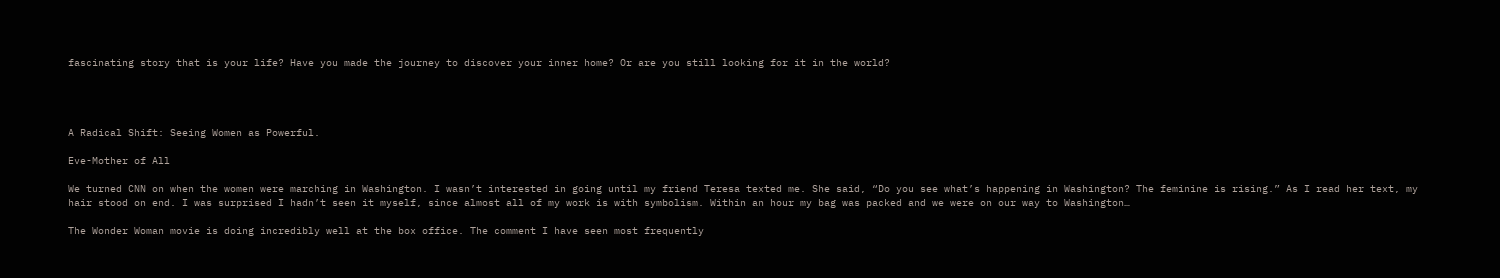fascinating story that is your life? Have you made the journey to discover your inner home? Or are you still looking for it in the world?




A Radical Shift: Seeing Women as Powerful.

Eve-Mother of All

We turned CNN on when the women were marching in Washington. I wasn’t interested in going until my friend Teresa texted me. She said, “Do you see what’s happening in Washington? The feminine is rising.” As I read her text, my hair stood on end. I was surprised I hadn’t seen it myself, since almost all of my work is with symbolism. Within an hour my bag was packed and we were on our way to Washington…

The Wonder Woman movie is doing incredibly well at the box office. The comment I have seen most frequently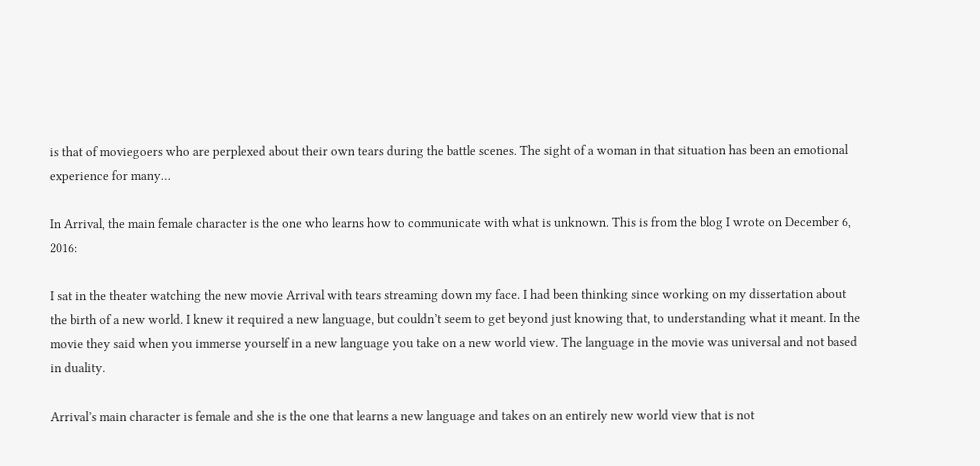is that of moviegoers who are perplexed about their own tears during the battle scenes. The sight of a woman in that situation has been an emotional experience for many…

In Arrival, the main female character is the one who learns how to communicate with what is unknown. This is from the blog I wrote on December 6, 2016:

I sat in the theater watching the new movie Arrival with tears streaming down my face. I had been thinking since working on my dissertation about the birth of a new world. I knew it required a new language, but couldn’t seem to get beyond just knowing that, to understanding what it meant. In the movie they said when you immerse yourself in a new language you take on a new world view. The language in the movie was universal and not based in duality.

Arrival’s main character is female and she is the one that learns a new language and takes on an entirely new world view that is not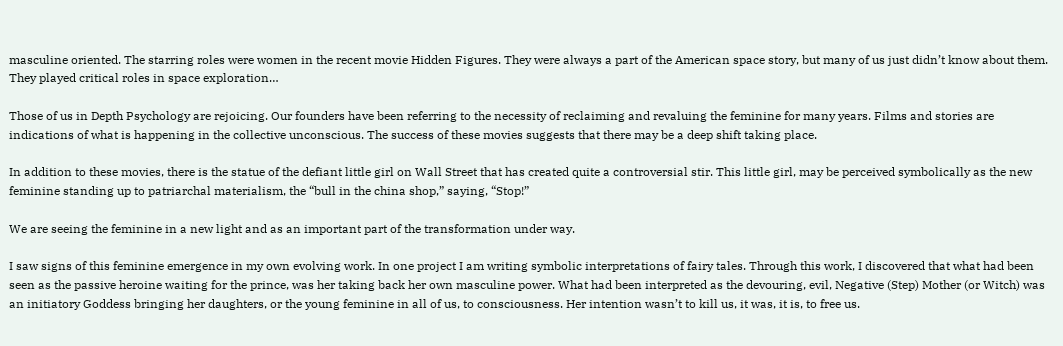masculine oriented. The starring roles were women in the recent movie Hidden Figures. They were always a part of the American space story, but many of us just didn’t know about them. They played critical roles in space exploration…

Those of us in Depth Psychology are rejoicing. Our founders have been referring to the necessity of reclaiming and revaluing the feminine for many years. Films and stories are indications of what is happening in the collective unconscious. The success of these movies suggests that there may be a deep shift taking place.

In addition to these movies, there is the statue of the defiant little girl on Wall Street that has created quite a controversial stir. This little girl, may be perceived symbolically as the new feminine standing up to patriarchal materialism, the “bull in the china shop,” saying, “Stop!”

We are seeing the feminine in a new light and as an important part of the transformation under way.

I saw signs of this feminine emergence in my own evolving work. In one project I am writing symbolic interpretations of fairy tales. Through this work, I discovered that what had been seen as the passive heroine waiting for the prince, was her taking back her own masculine power. What had been interpreted as the devouring, evil, Negative (Step) Mother (or Witch) was an initiatory Goddess bringing her daughters, or the young feminine in all of us, to consciousness. Her intention wasn’t to kill us, it was, it is, to free us.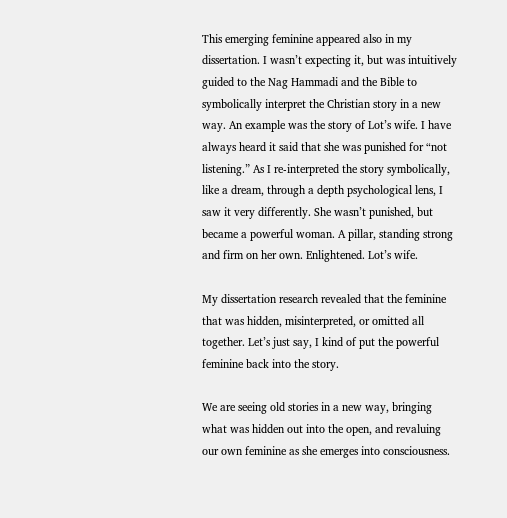This emerging feminine appeared also in my dissertation. I wasn’t expecting it, but was intuitively guided to the Nag Hammadi and the Bible to symbolically interpret the Christian story in a new way. An example was the story of Lot’s wife. I have always heard it said that she was punished for “not listening.” As I re-interpreted the story symbolically, like a dream, through a depth psychological lens, I saw it very differently. She wasn’t punished, but became a powerful woman. A pillar, standing strong and firm on her own. Enlightened. Lot’s wife.

My dissertation research revealed that the feminine that was hidden, misinterpreted, or omitted all together. Let’s just say, I kind of put the powerful feminine back into the story.

We are seeing old stories in a new way, bringing what was hidden out into the open, and revaluing our own feminine as she emerges into consciousness.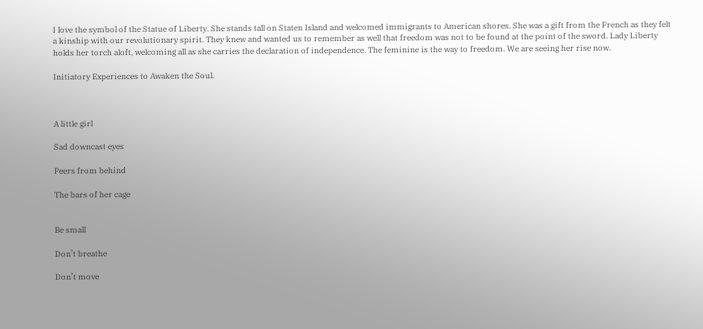I love the symbol of the Statue of Liberty. She stands tall on Staten Island and welcomed immigrants to American shores. She was a gift from the French as they felt a kinship with our revolutionary spirit. They knew and wanted us to remember as well that freedom was not to be found at the point of the sword. Lady Liberty holds her torch aloft, welcoming all as she carries the declaration of independence. The feminine is the way to freedom. We are seeing her rise now.

Initiatory Experiences to Awaken the Soul.



A little girl

Sad downcast eyes

Peers from behind

The bars of her cage


Be small

Don’t breathe

Don’t move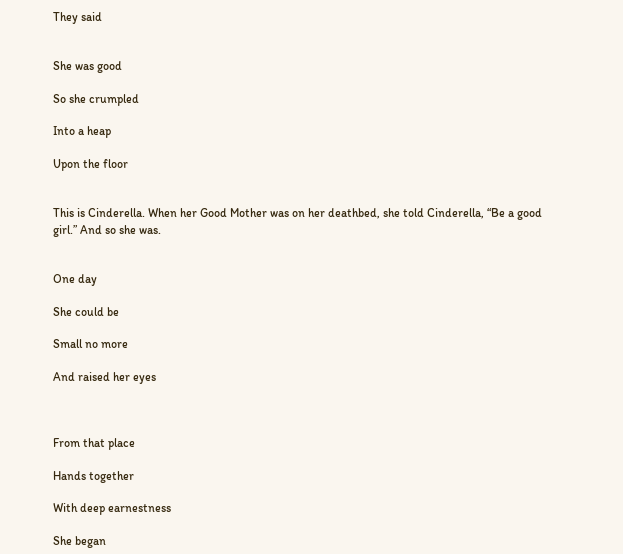They said


She was good

So she crumpled

Into a heap

Upon the floor


This is Cinderella. When her Good Mother was on her deathbed, she told Cinderella, “Be a good girl.” And so she was.


One day

She could be

Small no more

And raised her eyes



From that place

Hands together

With deep earnestness

She began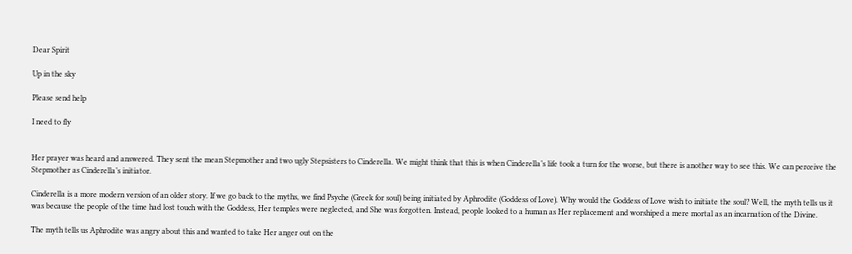Dear Spirit

Up in the sky

Please send help

I need to fly


Her prayer was heard and answered. They sent the mean Stepmother and two ugly Stepsisters to Cinderella. We might think that this is when Cinderella’s life took a turn for the worse, but there is another way to see this. We can perceive the Stepmother as Cinderella’s initiator.

Cinderella is a more modern version of an older story. If we go back to the myths, we find Psyche (Greek for soul) being initiated by Aphrodite (Goddess of Love). Why would the Goddess of Love wish to initiate the soul? Well, the myth tells us it was because the people of the time had lost touch with the Goddess, Her temples were neglected, and She was forgotten. Instead, people looked to a human as Her replacement and worshiped a mere mortal as an incarnation of the Divine.

The myth tells us Aphrodite was angry about this and wanted to take Her anger out on the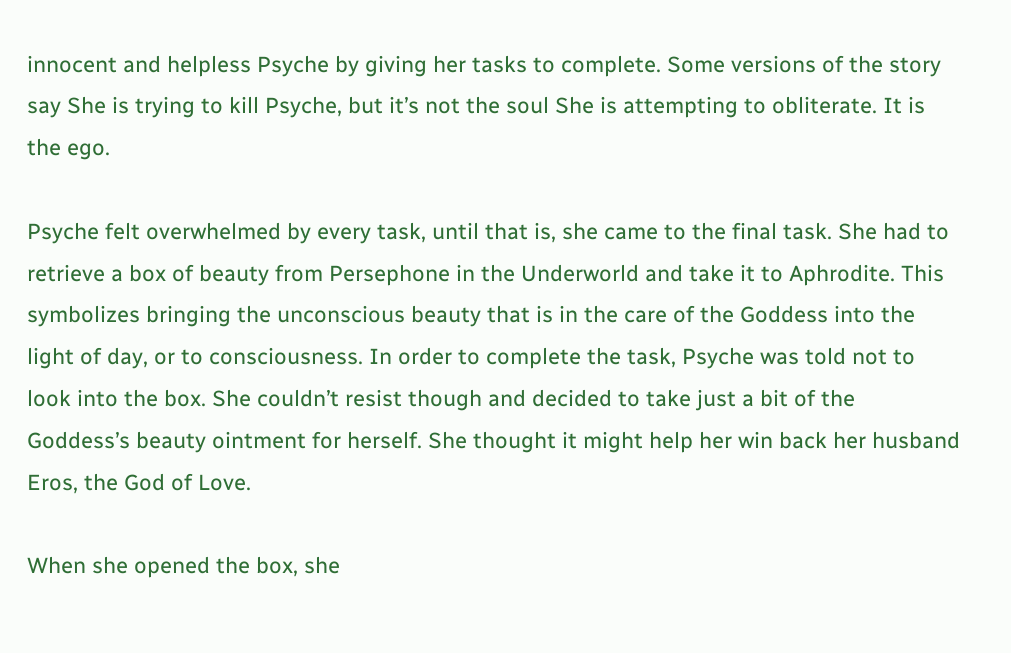innocent and helpless Psyche by giving her tasks to complete. Some versions of the story say She is trying to kill Psyche, but it’s not the soul She is attempting to obliterate. It is the ego.

Psyche felt overwhelmed by every task, until that is, she came to the final task. She had to retrieve a box of beauty from Persephone in the Underworld and take it to Aphrodite. This symbolizes bringing the unconscious beauty that is in the care of the Goddess into the light of day, or to consciousness. In order to complete the task, Psyche was told not to look into the box. She couldn’t resist though and decided to take just a bit of the Goddess’s beauty ointment for herself. She thought it might help her win back her husband Eros, the God of Love.

When she opened the box, she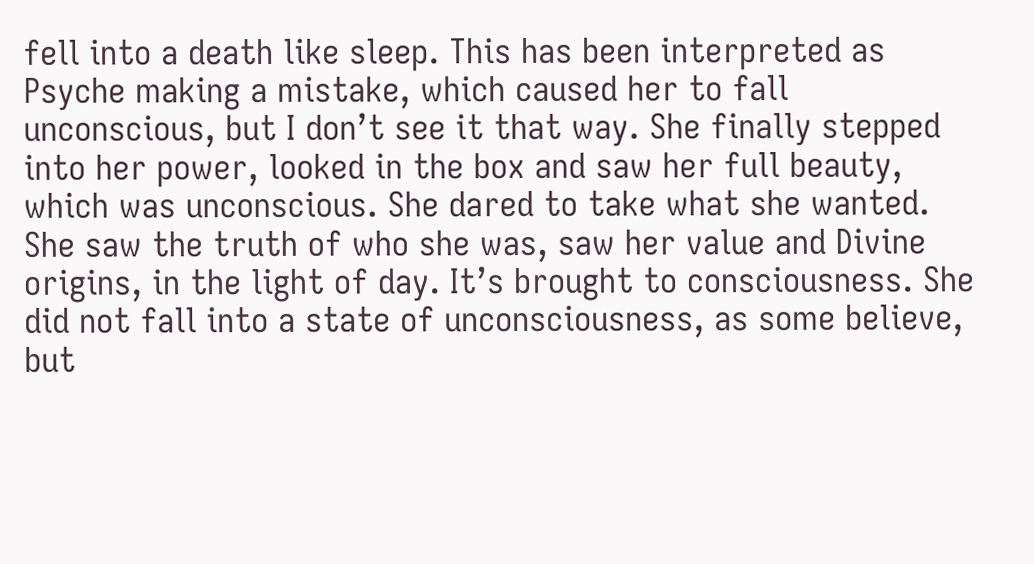fell into a death like sleep. This has been interpreted as Psyche making a mistake, which caused her to fall unconscious, but I don’t see it that way. She finally stepped into her power, looked in the box and saw her full beauty, which was unconscious. She dared to take what she wanted. She saw the truth of who she was, saw her value and Divine origins, in the light of day. It’s brought to consciousness. She did not fall into a state of unconsciousness, as some believe, but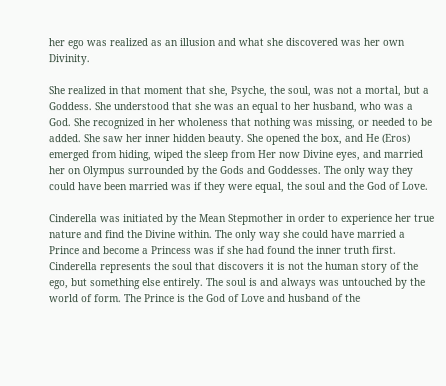her ego was realized as an illusion and what she discovered was her own Divinity.

She realized in that moment that she, Psyche, the soul, was not a mortal, but a Goddess. She understood that she was an equal to her husband, who was a God. She recognized in her wholeness that nothing was missing, or needed to be added. She saw her inner hidden beauty. She opened the box, and He (Eros) emerged from hiding, wiped the sleep from Her now Divine eyes, and married her on Olympus surrounded by the Gods and Goddesses. The only way they could have been married was if they were equal, the soul and the God of Love.

Cinderella was initiated by the Mean Stepmother in order to experience her true nature and find the Divine within. The only way she could have married a Prince and become a Princess was if she had found the inner truth first. Cinderella represents the soul that discovers it is not the human story of the ego, but something else entirely. The soul is and always was untouched by the world of form. The Prince is the God of Love and husband of the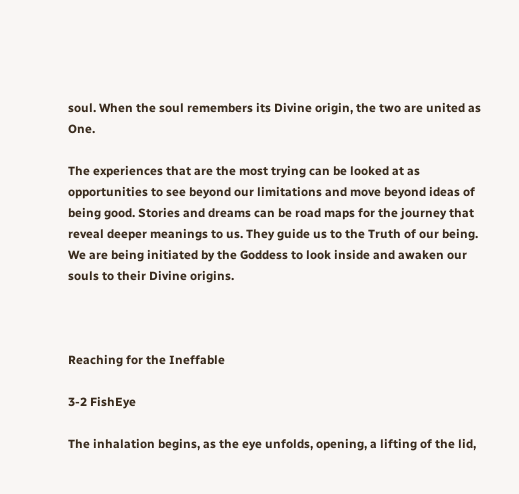soul. When the soul remembers its Divine origin, the two are united as One.

The experiences that are the most trying can be looked at as opportunities to see beyond our limitations and move beyond ideas of being good. Stories and dreams can be road maps for the journey that reveal deeper meanings to us. They guide us to the Truth of our being. We are being initiated by the Goddess to look inside and awaken our souls to their Divine origins.



Reaching for the Ineffable

3-2 FishEye

The inhalation begins, as the eye unfolds, opening, a lifting of the lid,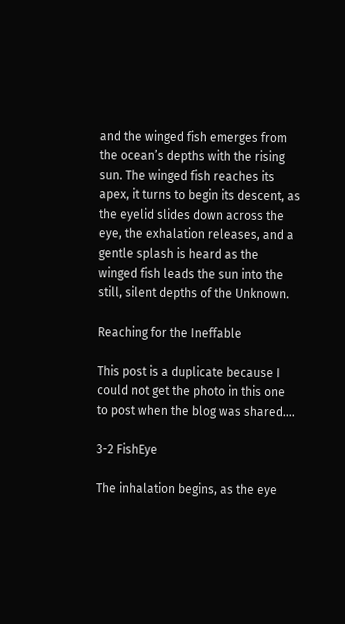and the winged fish emerges from the ocean’s depths with the rising sun. The winged fish reaches its apex, it turns to begin its descent, as the eyelid slides down across the eye, the exhalation releases, and a gentle splash is heard as the winged fish leads the sun into the still, silent depths of the Unknown.

Reaching for the Ineffable

This post is a duplicate because I could not get the photo in this one to post when the blog was shared….

3-2 FishEye

The inhalation begins, as the eye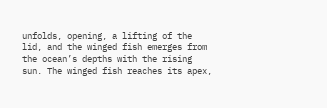unfolds, opening, a lifting of the lid, and the winged fish emerges from the ocean’s depths with the rising sun. The winged fish reaches its apex,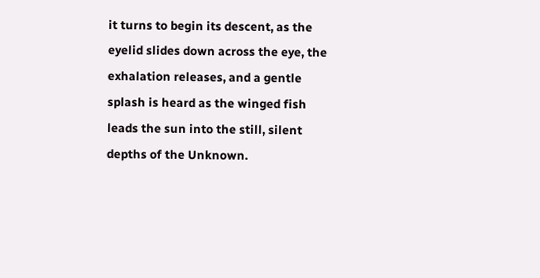it turns to begin its descent, as the eyelid slides down across the eye, the exhalation releases, and a gentle splash is heard as the winged fish leads the sun into the still, silent depths of the Unknown.